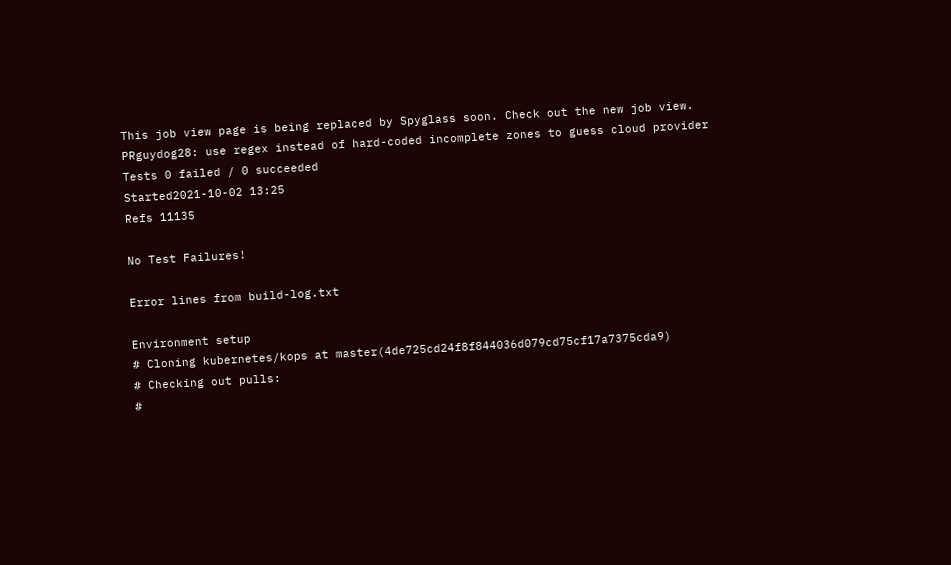This job view page is being replaced by Spyglass soon. Check out the new job view.
PRguydog28: use regex instead of hard-coded incomplete zones to guess cloud provider
Tests 0 failed / 0 succeeded
Started2021-10-02 13:25
Refs 11135

No Test Failures!

Error lines from build-log.txt

Environment setup
# Cloning kubernetes/kops at master(4de725cd24f8f844036d079cd75cf17a7375cda9)
# Checking out pulls:
#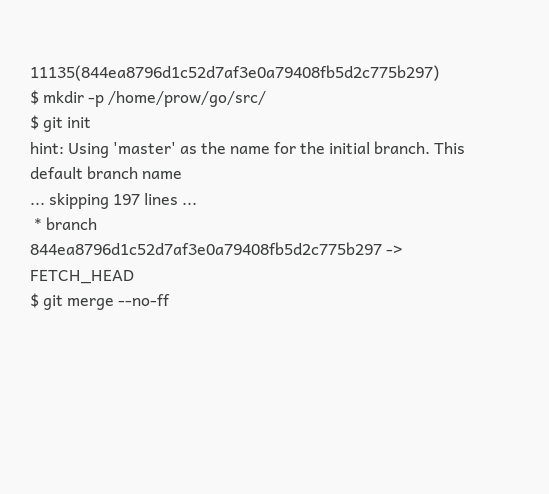11135(844ea8796d1c52d7af3e0a79408fb5d2c775b297)
$ mkdir -p /home/prow/go/src/
$ git init
hint: Using 'master' as the name for the initial branch. This default branch name
... skipping 197 lines ...
 * branch                  844ea8796d1c52d7af3e0a79408fb5d2c775b297 -> FETCH_HEAD
$ git merge --no-ff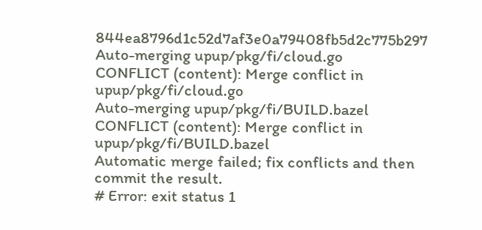844ea8796d1c52d7af3e0a79408fb5d2c775b297
Auto-merging upup/pkg/fi/cloud.go
CONFLICT (content): Merge conflict in upup/pkg/fi/cloud.go
Auto-merging upup/pkg/fi/BUILD.bazel
CONFLICT (content): Merge conflict in upup/pkg/fi/BUILD.bazel
Automatic merge failed; fix conflicts and then commit the result.
# Error: exit status 1